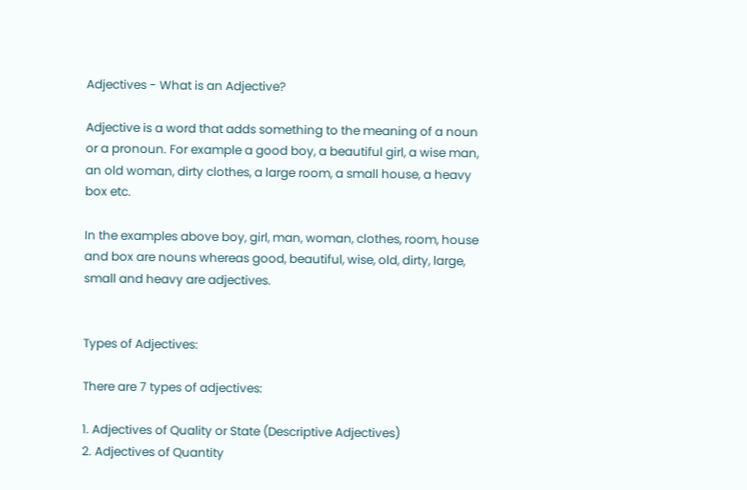Adjectives - What is an Adjective?

Adjective is a word that adds something to the meaning of a noun or a pronoun. For example a good boy, a beautiful girl, a wise man, an old woman, dirty clothes, a large room, a small house, a heavy box etc.

In the examples above boy, girl, man, woman, clothes, room, house and box are nouns whereas good, beautiful, wise, old, dirty, large, small and heavy are adjectives.


Types of Adjectives:

There are 7 types of adjectives:

1. Adjectives of Quality or State (Descriptive Adjectives)
2. Adjectives of Quantity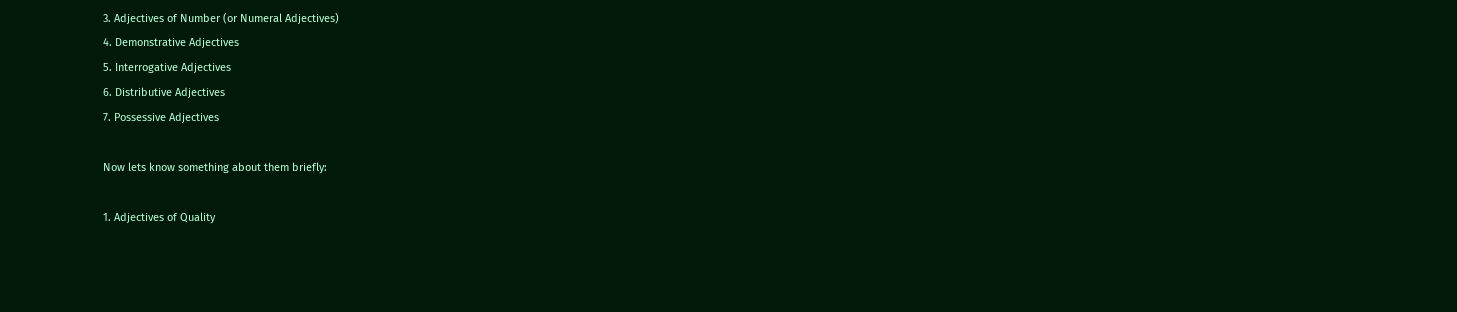3. Adjectives of Number (or Numeral Adjectives)
4. Demonstrative Adjectives
5. Interrogative Adjectives
6. Distributive Adjectives
7. Possessive Adjectives

Now lets know something about them briefly:

1. Adjectives of Quality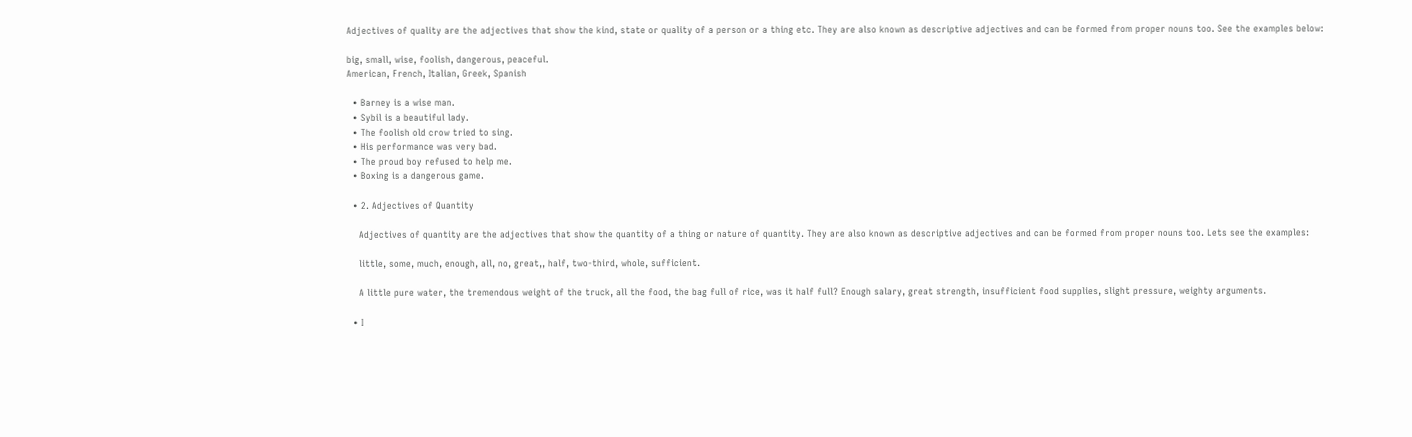Adjectives of quality are the adjectives that show the kind, state or quality of a person or a thing etc. They are also known as descriptive adjectives and can be formed from proper nouns too. See the examples below:

big, small, wise, foolish, dangerous, peaceful.
American, French, Italian, Greek, Spanish

  • Barney is a wise man.
  • Sybil is a beautiful lady.
  • The foolish old crow tried to sing.
  • His performance was very bad.
  • The proud boy refused to help me.
  • Boxing is a dangerous game.

  • 2. Adjectives of Quantity

    Adjectives of quantity are the adjectives that show the quantity of a thing or nature of quantity. They are also known as descriptive adjectives and can be formed from proper nouns too. Lets see the examples:

    little, some, much, enough, all, no, great,, half, two-third, whole, sufficient.

    A little pure water, the tremendous weight of the truck, all the food, the bag full of rice, was it half full? Enough salary, great strength, insufficient food supplies, slight pressure, weighty arguments.

  • I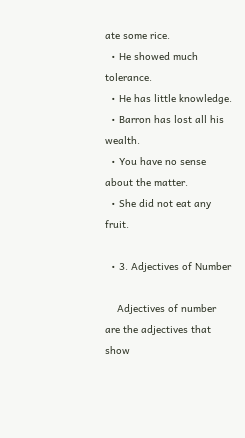ate some rice.
  • He showed much tolerance.
  • He has little knowledge.
  • Barron has lost all his wealth.
  • You have no sense about the matter.
  • She did not eat any fruit.

  • 3. Adjectives of Number

    Adjectives of number are the adjectives that show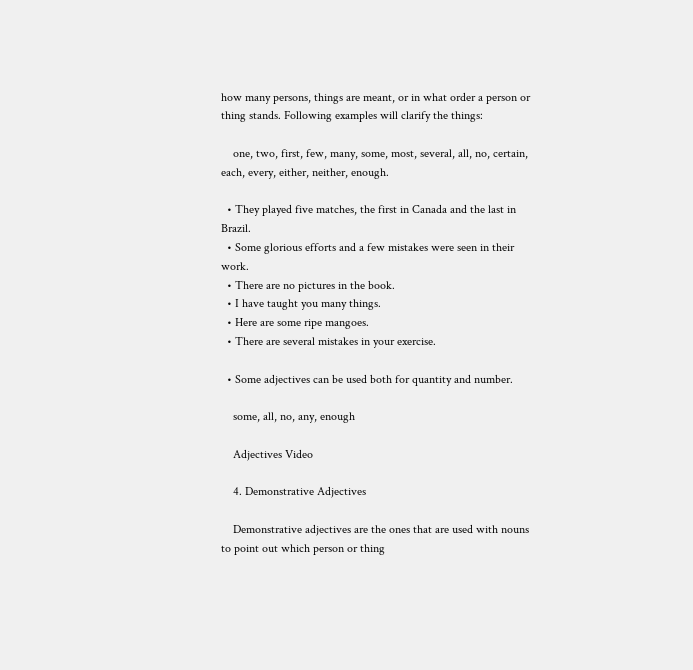how many persons, things are meant, or in what order a person or thing stands. Following examples will clarify the things:

    one, two, first, few, many, some, most, several, all, no, certain, each, every, either, neither, enough.

  • They played five matches, the first in Canada and the last in Brazil.
  • Some glorious efforts and a few mistakes were seen in their work.
  • There are no pictures in the book.
  • I have taught you many things.
  • Here are some ripe mangoes.
  • There are several mistakes in your exercise.

  • Some adjectives can be used both for quantity and number.

    some, all, no, any, enough

    Adjectives Video

    4. Demonstrative Adjectives

    Demonstrative adjectives are the ones that are used with nouns to point out which person or thing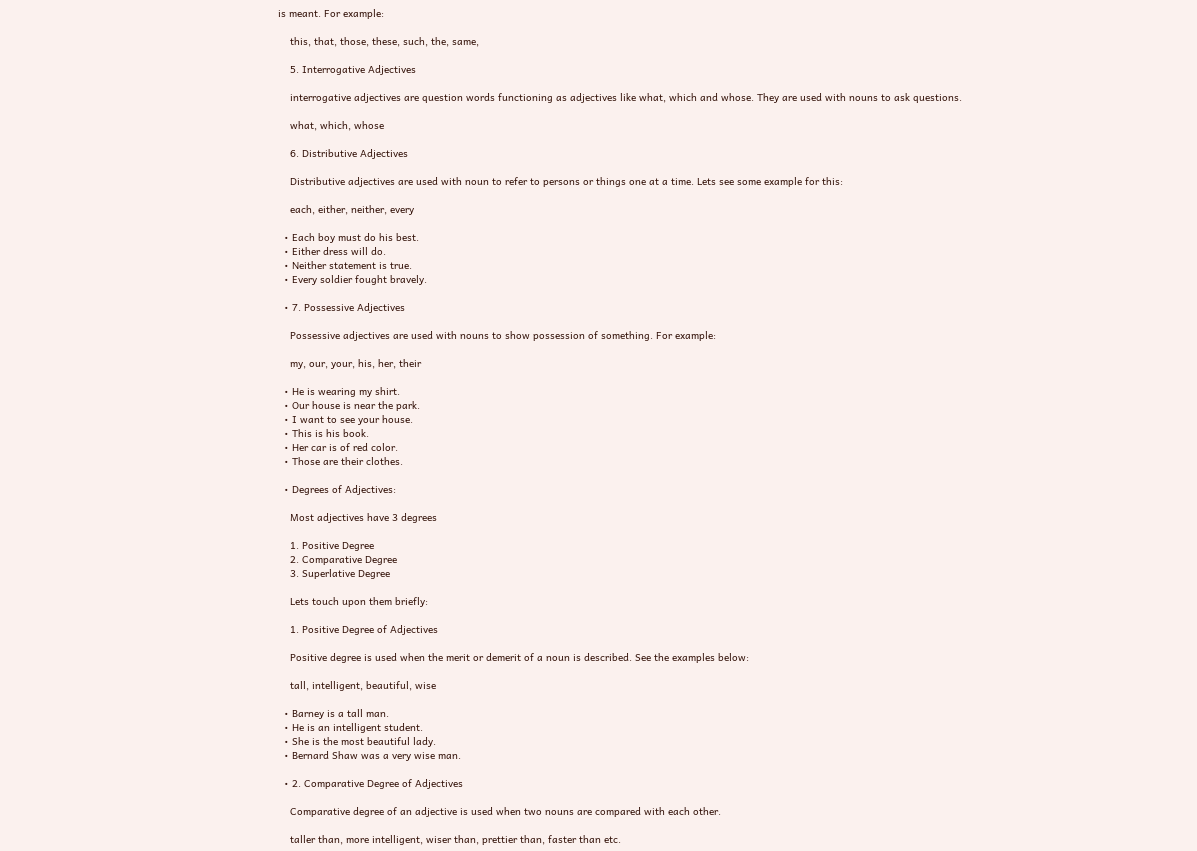is meant. For example:

    this, that, those, these, such, the, same,

    5. Interrogative Adjectives

    interrogative adjectives are question words functioning as adjectives like what, which and whose. They are used with nouns to ask questions.

    what, which, whose

    6. Distributive Adjectives

    Distributive adjectives are used with noun to refer to persons or things one at a time. Lets see some example for this:

    each, either, neither, every

  • Each boy must do his best.
  • Either dress will do.
  • Neither statement is true.
  • Every soldier fought bravely.

  • 7. Possessive Adjectives

    Possessive adjectives are used with nouns to show possession of something. For example:

    my, our, your, his, her, their

  • He is wearing my shirt.
  • Our house is near the park.
  • I want to see your house.
  • This is his book.
  • Her car is of red color.
  • Those are their clothes.

  • Degrees of Adjectives:

    Most adjectives have 3 degrees

    1. Positive Degree
    2. Comparative Degree
    3. Superlative Degree

    Lets touch upon them briefly:

    1. Positive Degree of Adjectives

    Positive degree is used when the merit or demerit of a noun is described. See the examples below:

    tall, intelligent, beautiful, wise

  • Barney is a tall man.
  • He is an intelligent student.
  • She is the most beautiful lady.
  • Bernard Shaw was a very wise man.

  • 2. Comparative Degree of Adjectives

    Comparative degree of an adjective is used when two nouns are compared with each other.

    taller than, more intelligent, wiser than, prettier than, faster than etc.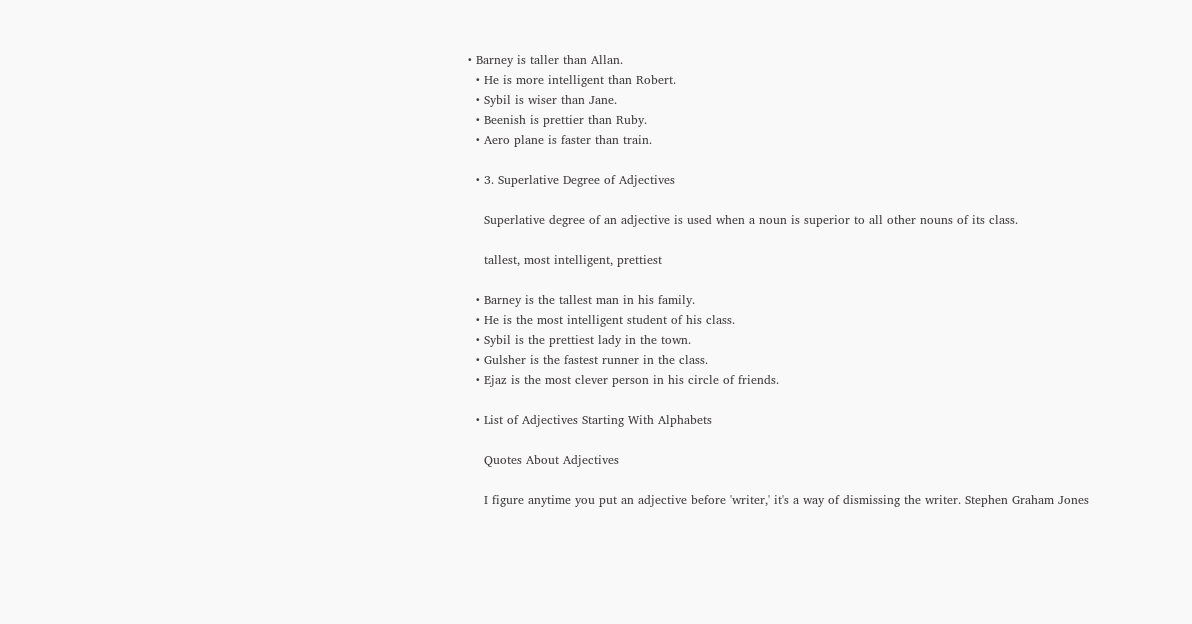• Barney is taller than Allan.
  • He is more intelligent than Robert.
  • Sybil is wiser than Jane.
  • Beenish is prettier than Ruby.
  • Aero plane is faster than train.

  • 3. Superlative Degree of Adjectives

    Superlative degree of an adjective is used when a noun is superior to all other nouns of its class.

    tallest, most intelligent, prettiest

  • Barney is the tallest man in his family.
  • He is the most intelligent student of his class.
  • Sybil is the prettiest lady in the town.
  • Gulsher is the fastest runner in the class.
  • Ejaz is the most clever person in his circle of friends.

  • List of Adjectives Starting With Alphabets

    Quotes About Adjectives

    I figure anytime you put an adjective before 'writer,' it's a way of dismissing the writer. Stephen Graham Jones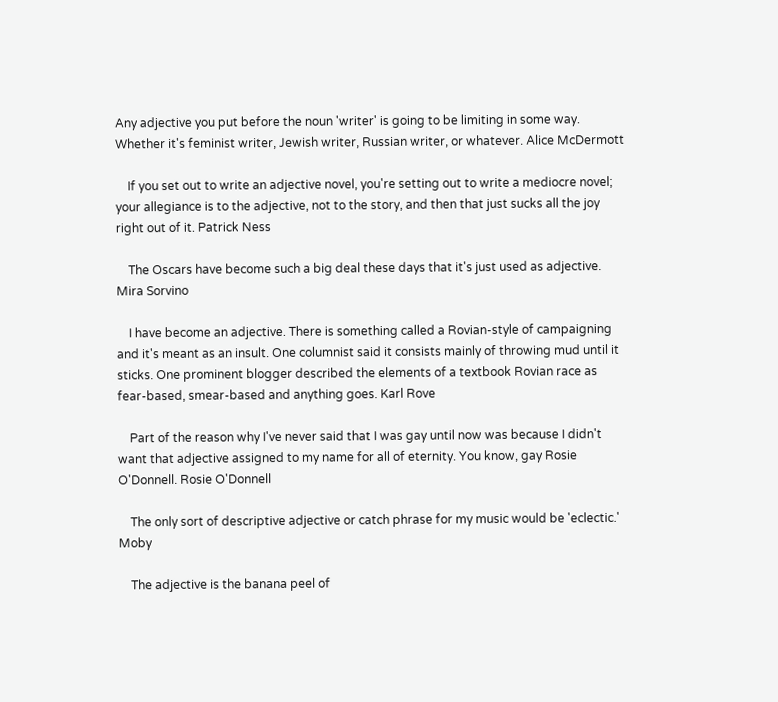Any adjective you put before the noun 'writer' is going to be limiting in some way. Whether it's feminist writer, Jewish writer, Russian writer, or whatever. Alice McDermott

    If you set out to write an adjective novel, you're setting out to write a mediocre novel; your allegiance is to the adjective, not to the story, and then that just sucks all the joy right out of it. Patrick Ness

    The Oscars have become such a big deal these days that it's just used as adjective. Mira Sorvino

    I have become an adjective. There is something called a Rovian-style of campaigning and it's meant as an insult. One columnist said it consists mainly of throwing mud until it sticks. One prominent blogger described the elements of a textbook Rovian race as fear-based, smear-based and anything goes. Karl Rove

    Part of the reason why I've never said that I was gay until now was because I didn't want that adjective assigned to my name for all of eternity. You know, gay Rosie O'Donnell. Rosie O'Donnell

    The only sort of descriptive adjective or catch phrase for my music would be 'eclectic.' Moby

    The adjective is the banana peel of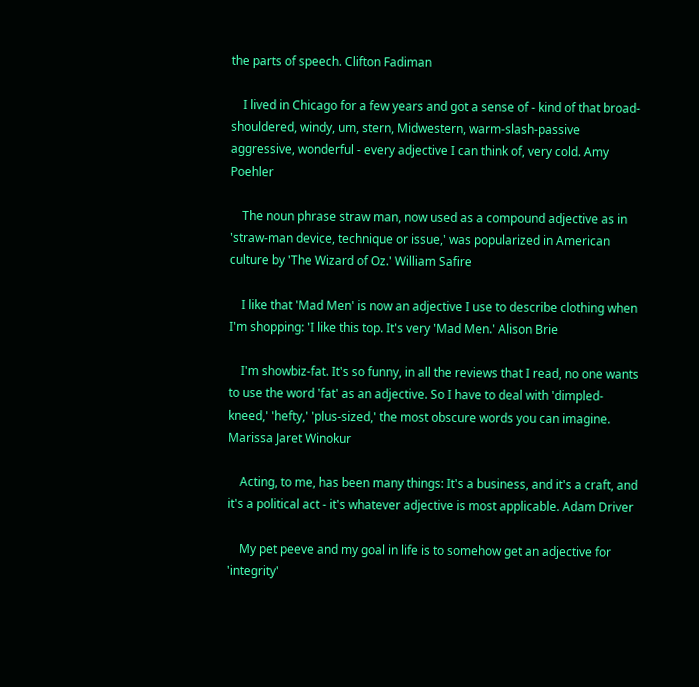the parts of speech. Clifton Fadiman

    I lived in Chicago for a few years and got a sense of - kind of that broad-shouldered, windy, um, stern, Midwestern, warm-slash-passive aggressive, wonderful - every adjective I can think of, very cold. Amy Poehler

    The noun phrase straw man, now used as a compound adjective as in 'straw-man device, technique or issue,' was popularized in American culture by 'The Wizard of Oz.' William Safire

    I like that 'Mad Men' is now an adjective I use to describe clothing when I'm shopping: 'I like this top. It's very 'Mad Men.' Alison Brie

    I'm showbiz-fat. It's so funny, in all the reviews that I read, no one wants to use the word 'fat' as an adjective. So I have to deal with 'dimpled-kneed,' 'hefty,' 'plus-sized,' the most obscure words you can imagine. Marissa Jaret Winokur

    Acting, to me, has been many things: It's a business, and it's a craft, and it's a political act - it's whatever adjective is most applicable. Adam Driver

    My pet peeve and my goal in life is to somehow get an adjective for 'integrity'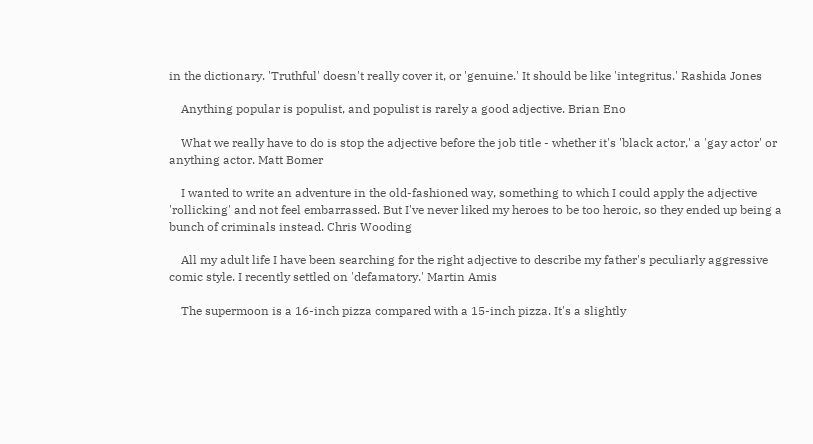in the dictionary. 'Truthful' doesn't really cover it, or 'genuine.' It should be like 'integritus.' Rashida Jones

    Anything popular is populist, and populist is rarely a good adjective. Brian Eno

    What we really have to do is stop the adjective before the job title - whether it's 'black actor,' a 'gay actor' or anything actor. Matt Bomer

    I wanted to write an adventure in the old-fashioned way, something to which I could apply the adjective 'rollicking' and not feel embarrassed. But I've never liked my heroes to be too heroic, so they ended up being a bunch of criminals instead. Chris Wooding

    All my adult life I have been searching for the right adjective to describe my father's peculiarly aggressive comic style. I recently settled on 'defamatory.' Martin Amis

    The supermoon is a 16-inch pizza compared with a 15-inch pizza. It's a slightly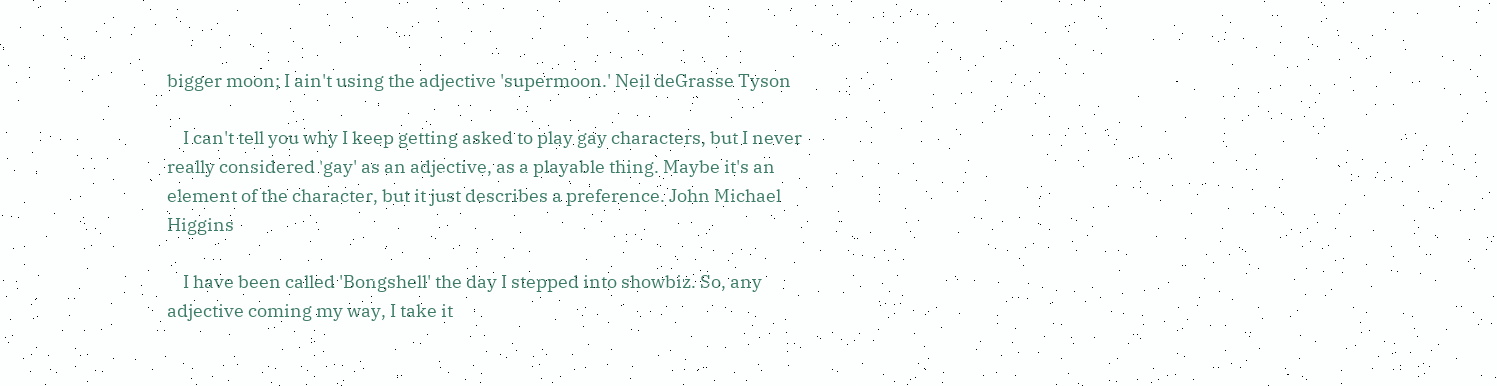bigger moon; I ain't using the adjective 'supermoon.' Neil deGrasse Tyson

    I can't tell you why I keep getting asked to play gay characters, but I never really considered 'gay' as an adjective, as a playable thing. Maybe it's an element of the character, but it just describes a preference. John Michael Higgins

    I have been called 'Bongshell' the day I stepped into showbiz. So, any adjective coming my way, I take it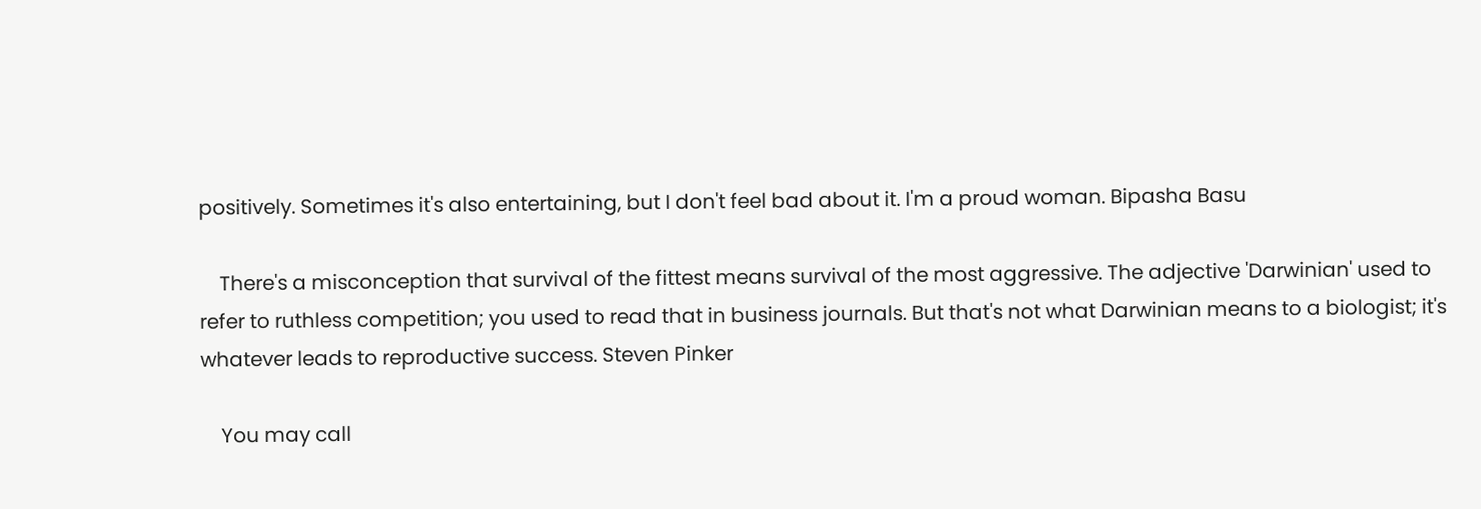positively. Sometimes it's also entertaining, but I don't feel bad about it. I'm a proud woman. Bipasha Basu

    There's a misconception that survival of the fittest means survival of the most aggressive. The adjective 'Darwinian' used to refer to ruthless competition; you used to read that in business journals. But that's not what Darwinian means to a biologist; it's whatever leads to reproductive success. Steven Pinker

    You may call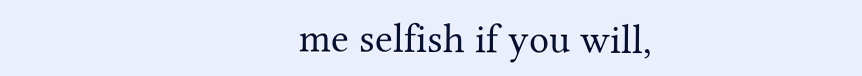me selfish if you will,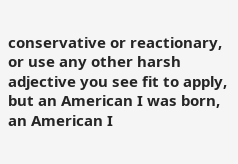conservative or reactionary, or use any other harsh adjective you see fit to apply, but an American I was born, an American I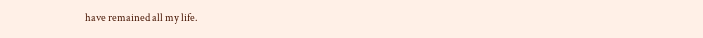have remained all my life.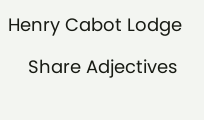Henry Cabot Lodge

    Share Adjectives